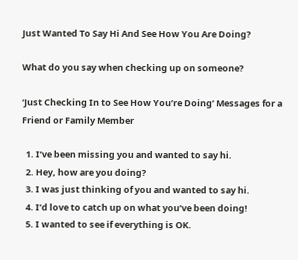Just Wanted To Say Hi And See How You Are Doing?

What do you say when checking up on someone?

‘Just Checking In to See How You’re Doing’ Messages for a Friend or Family Member

  1. I’ve been missing you and wanted to say hi.
  2. Hey, how are you doing?
  3. I was just thinking of you and wanted to say hi.
  4. I’d love to catch up on what you’ve been doing!
  5. I wanted to see if everything is OK.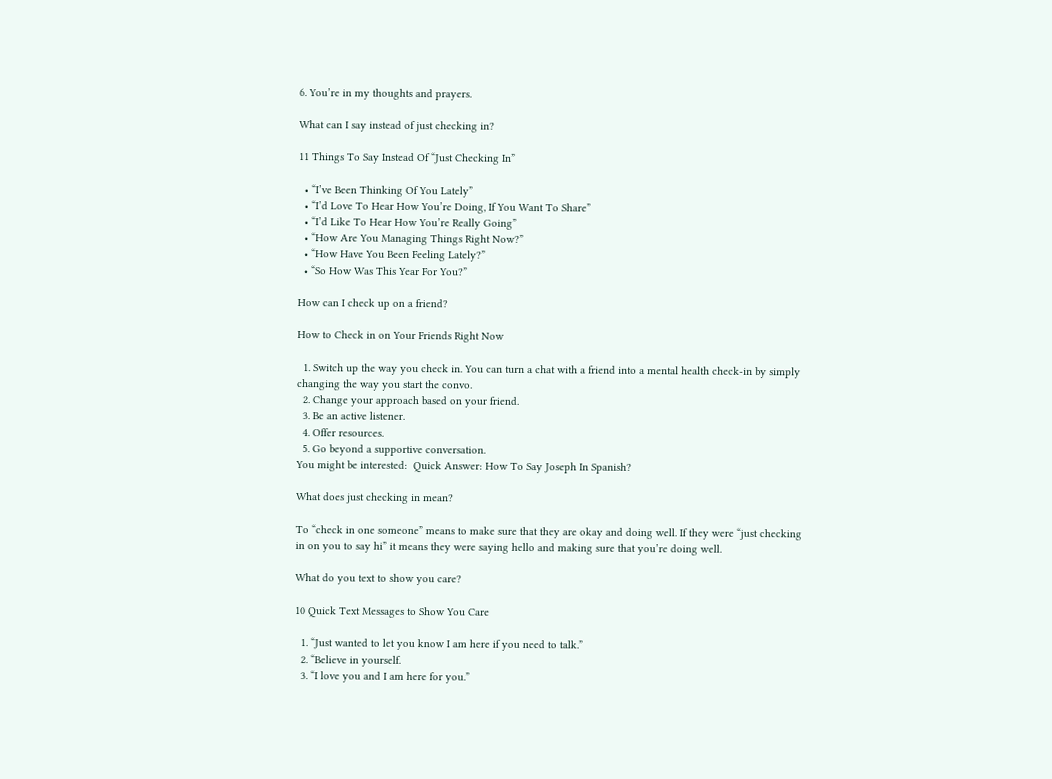6. You’re in my thoughts and prayers.

What can I say instead of just checking in?

11 Things To Say Instead Of “Just Checking In”

  • “I’ve Been Thinking Of You Lately”
  • “I’d Love To Hear How You’re Doing, If You Want To Share”
  • “I’d Like To Hear How You’re Really Going”
  • “How Are You Managing Things Right Now?”
  • “How Have You Been Feeling Lately?”
  • “So How Was This Year For You?”

How can I check up on a friend?

How to Check in on Your Friends Right Now

  1. Switch up the way you check in. You can turn a chat with a friend into a mental health check-in by simply changing the way you start the convo.
  2. Change your approach based on your friend.
  3. Be an active listener.
  4. Offer resources.
  5. Go beyond a supportive conversation.
You might be interested:  Quick Answer: How To Say Joseph In Spanish?

What does just checking in mean?

To “check in one someone” means to make sure that they are okay and doing well. If they were “just checking in on you to say hi” it means they were saying hello and making sure that you’re doing well.

What do you text to show you care?

10 Quick Text Messages to Show You Care

  1. “Just wanted to let you know I am here if you need to talk.”
  2. “Believe in yourself.
  3. “I love you and I am here for you.”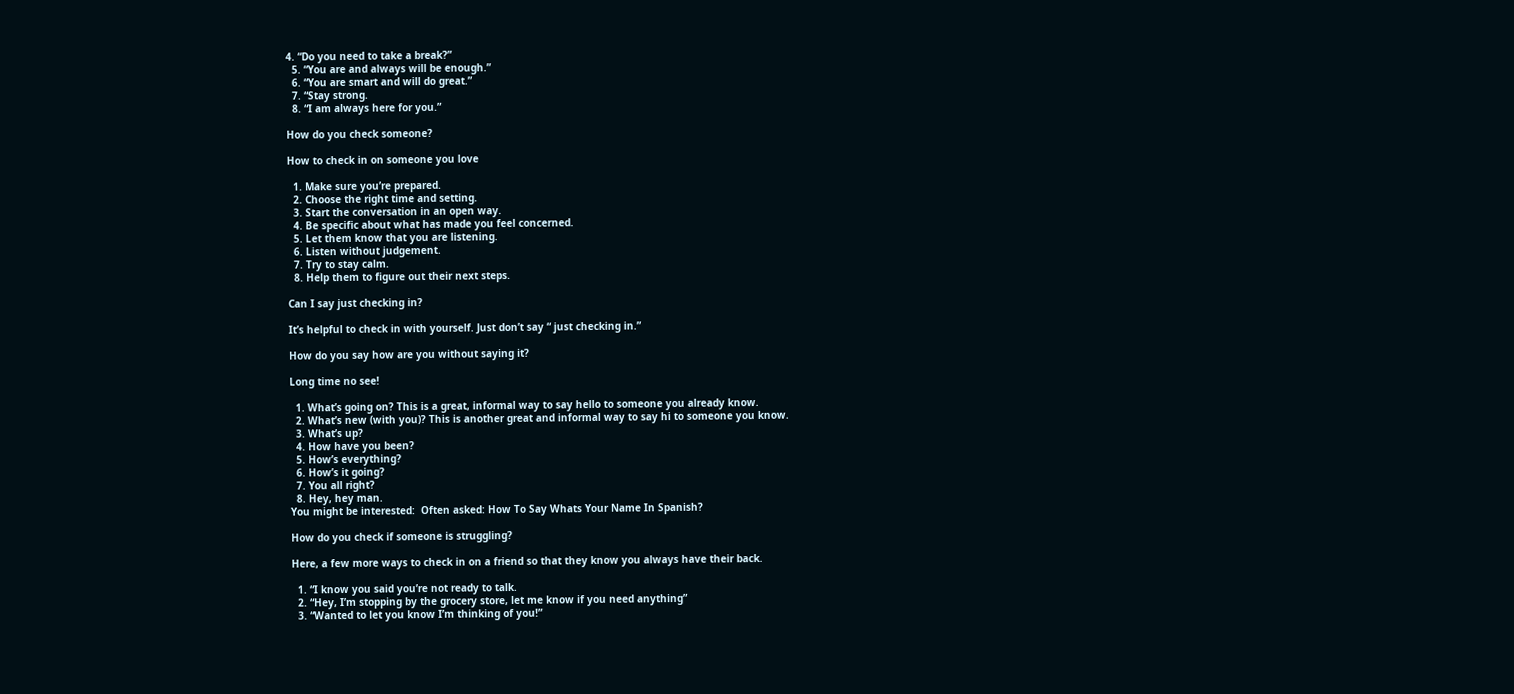4. “Do you need to take a break?”
  5. “You are and always will be enough.”
  6. “You are smart and will do great.”
  7. “Stay strong.
  8. “I am always here for you.”

How do you check someone?

How to check in on someone you love

  1. Make sure you’re prepared.
  2. Choose the right time and setting.
  3. Start the conversation in an open way.
  4. Be specific about what has made you feel concerned.
  5. Let them know that you are listening.
  6. Listen without judgement.
  7. Try to stay calm.
  8. Help them to figure out their next steps.

Can I say just checking in?

It’s helpful to check in with yourself. Just don’t say “ just checking in.”

How do you say how are you without saying it?

Long time no see!

  1. What’s going on? This is a great, informal way to say hello to someone you already know.
  2. What’s new (with you)? This is another great and informal way to say hi to someone you know.
  3. What’s up?
  4. How have you been?
  5. How’s everything?
  6. How’s it going?
  7. You all right?
  8. Hey, hey man.
You might be interested:  Often asked: How To Say Whats Your Name In Spanish?

How do you check if someone is struggling?

Here, a few more ways to check in on a friend so that they know you always have their back.

  1. “I know you said you’re not ready to talk.
  2. “Hey, I’m stopping by the grocery store, let me know if you need anything”
  3. “Wanted to let you know I’m thinking of you!”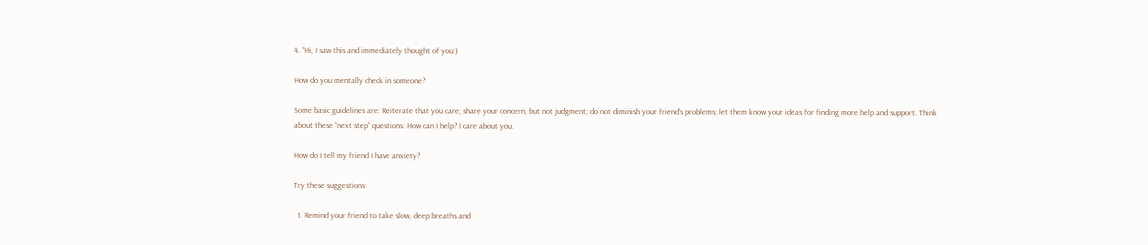4. “Hi, I saw this and immediately thought of you:)

How do you mentally check in someone?

Some basic guidelines are: Reiterate that you care; share your concern, but not judgment; do not diminish your friend’s problems; let them know your ideas for finding more help and support. Think about these “next step” questions: How can I help? I care about you.

How do I tell my friend I have anxiety?

Try these suggestions:

  1. Remind your friend to take slow, deep breaths and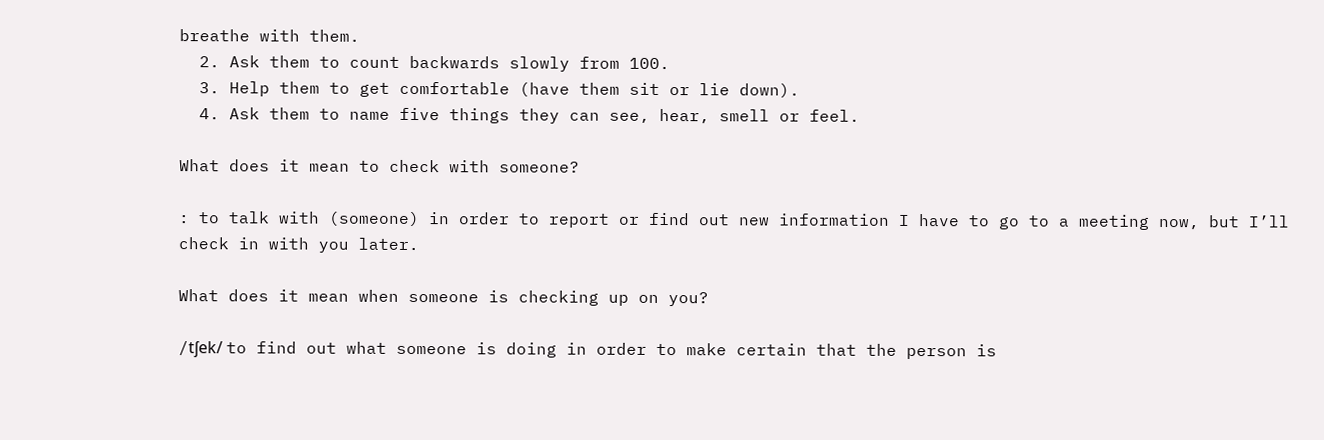breathe with them.
  2. Ask them to count backwards slowly from 100.
  3. Help them to get comfortable (have them sit or lie down).
  4. Ask them to name five things they can see, hear, smell or feel.

What does it mean to check with someone?

: to talk with (someone) in order to report or find out new information I have to go to a meeting now, but I’ll check in with you later.

What does it mean when someone is checking up on you?

/tʃek/ to find out what someone is doing in order to make certain that the person is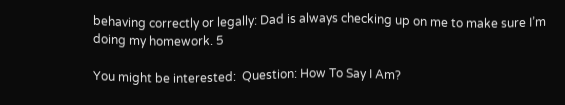behaving correctly or legally: Dad is always checking up on me to make sure I’m doing my homework. 5

You might be interested:  Question: How To Say I Am?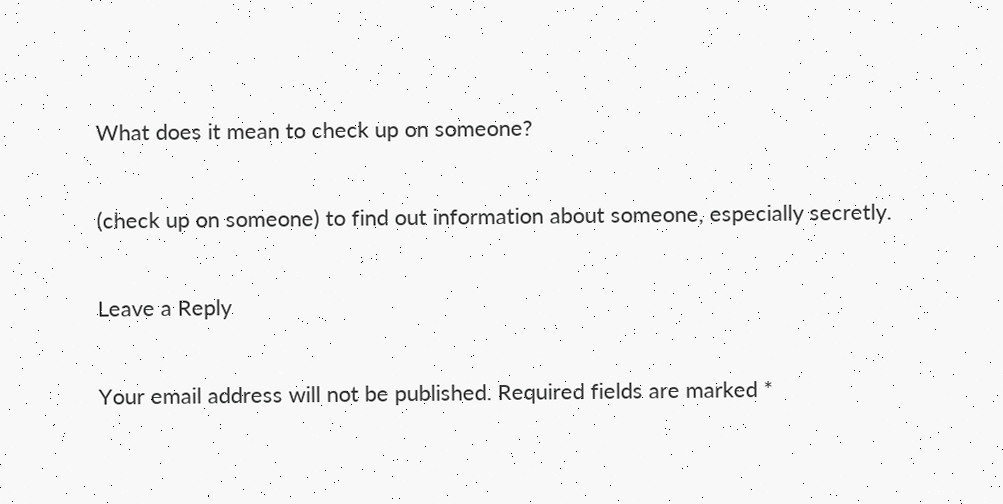What does it mean to check up on someone?

(check up on someone) to find out information about someone, especially secretly.

Leave a Reply

Your email address will not be published. Required fields are marked *